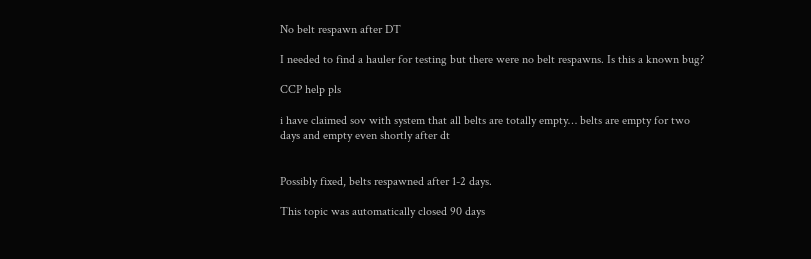No belt respawn after DT

I needed to find a hauler for testing but there were no belt respawns. Is this a known bug?

CCP help pls

i have claimed sov with system that all belts are totally empty… belts are empty for two days and empty even shortly after dt


Possibly fixed, belts respawned after 1-2 days.

This topic was automatically closed 90 days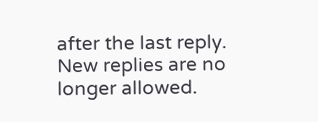after the last reply. New replies are no longer allowed.